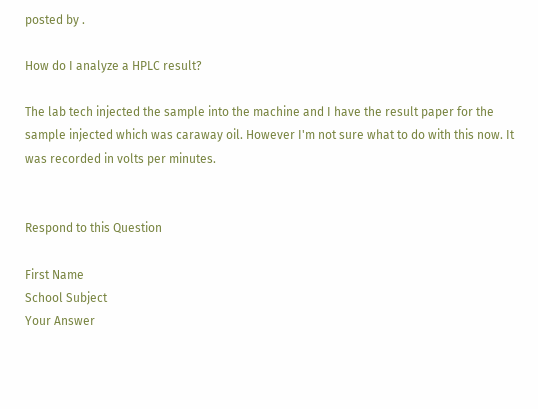posted by .

How do I analyze a HPLC result?

The lab tech injected the sample into the machine and I have the result paper for the sample injected which was caraway oil. However I'm not sure what to do with this now. It was recorded in volts per minutes.


Respond to this Question

First Name
School Subject
Your Answer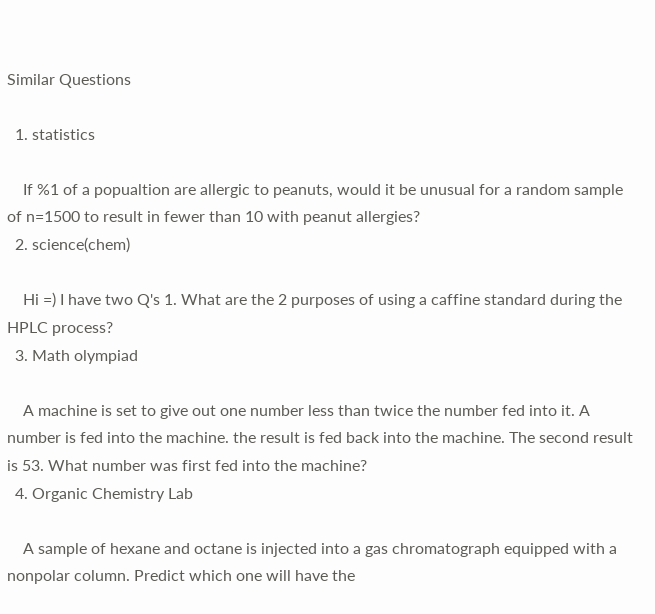Similar Questions

  1. statistics

    If %1 of a popualtion are allergic to peanuts, would it be unusual for a random sample of n=1500 to result in fewer than 10 with peanut allergies?
  2. science(chem)

    Hi =) I have two Q's 1. What are the 2 purposes of using a caffine standard during the HPLC process?
  3. Math olympiad

    A machine is set to give out one number less than twice the number fed into it. A number is fed into the machine. the result is fed back into the machine. The second result is 53. What number was first fed into the machine?
  4. Organic Chemistry Lab

    A sample of hexane and octane is injected into a gas chromatograph equipped with a nonpolar column. Predict which one will have the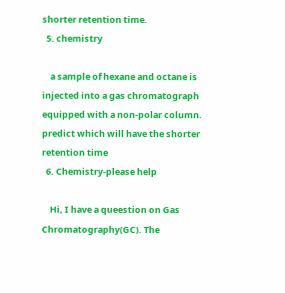shorter retention time.
  5. chemistry

    a sample of hexane and octane is injected into a gas chromatograph equipped with a non-polar column. predict which will have the shorter retention time
  6. Chemistry-please help

    Hi, I have a queestion on Gas Chromatography(GC). The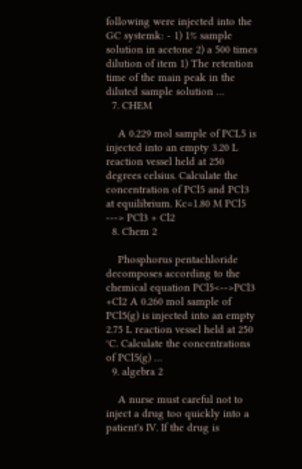following were injected into the GC systemk: - 1) 1% sample solution in acetone 2) a 500 times dilution of item 1) The retention time of the main peak in the diluted sample solution …
  7. CHEM

    A 0.229 mol sample of PCL5 is injected into an empty 3.20 L reaction vessel held at 250 degrees celsius. Calculate the concentration of PCl5 and PCl3 at equilibrium. Kc=1.80 M PCl5 ---> PCl3 + Cl2
  8. Chem 2

    Phosphorus pentachloride decomposes according to the chemical equation PCl5<-->PCl3 +Cl2 A 0.260 mol sample of PCl5(g) is injected into an empty 2.75 L reaction vessel held at 250 °C. Calculate the concentrations of PCl5(g) …
  9. algebra 2

    A nurse must careful not to inject a drug too quickly into a patient's IV. If the drug is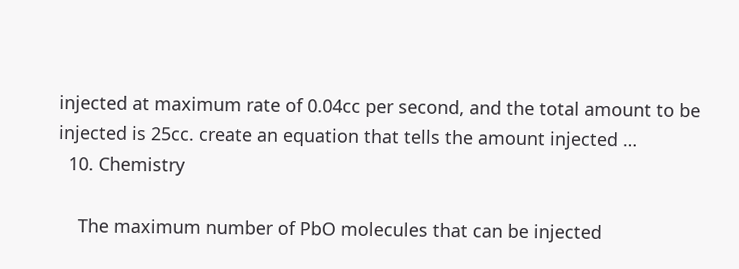injected at maximum rate of 0.04cc per second, and the total amount to be injected is 25cc. create an equation that tells the amount injected …
  10. Chemistry

    The maximum number of PbO molecules that can be injected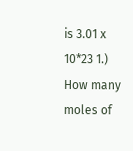is 3.01 x 10*23 1.) How many moles of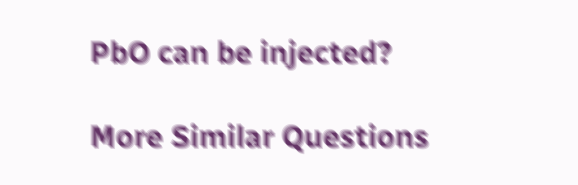PbO can be injected?

More Similar Questions